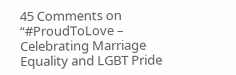45 Comments on “#ProudToLove – Celebrating Marriage Equality and LGBT Pride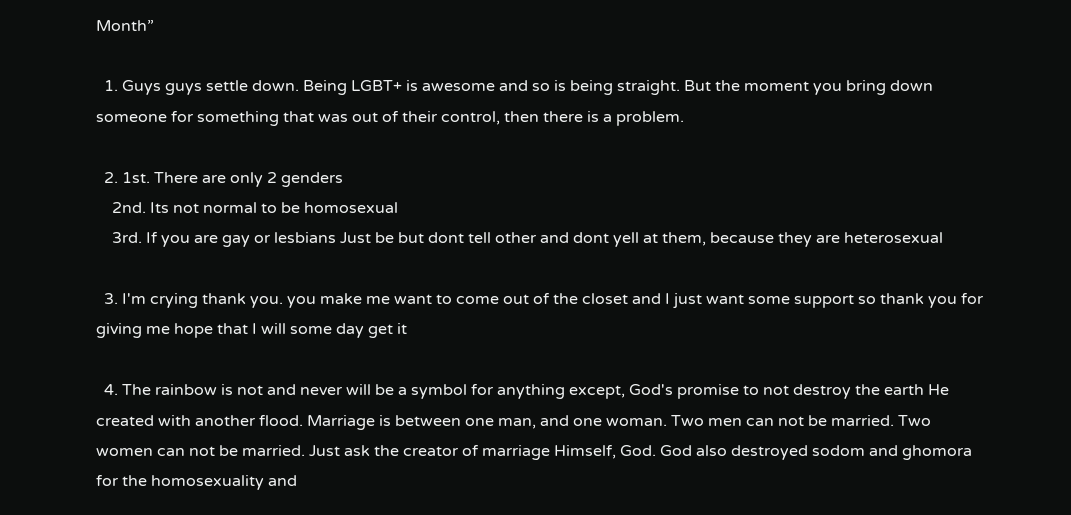Month”

  1. Guys guys settle down. Being LGBT+ is awesome and so is being straight. But the moment you bring down someone for something that was out of their control, then there is a problem.

  2. 1st. There are only 2 genders
    2nd. Its not normal to be homosexual
    3rd. If you are gay or lesbians Just be but dont tell other and dont yell at them, because they are heterosexual

  3. I'm crying thank you. you make me want to come out of the closet and I just want some support so thank you for giving me hope that I will some day get it

  4. The rainbow is not and never will be a symbol for anything except, God's promise to not destroy the earth He created with another flood. Marriage is between one man, and one woman. Two men can not be married. Two women can not be married. Just ask the creator of marriage Himself, God. God also destroyed sodom and ghomora for the homosexuality and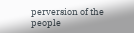perversion of the people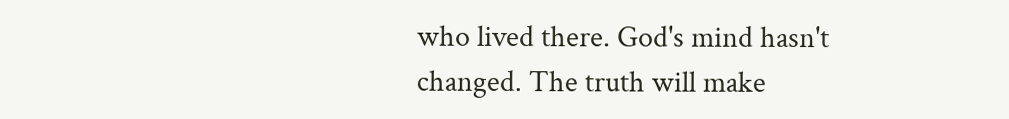who lived there. God's mind hasn't changed. The truth will make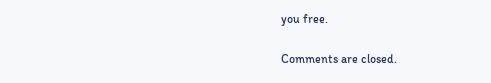you free.

Comments are closed.